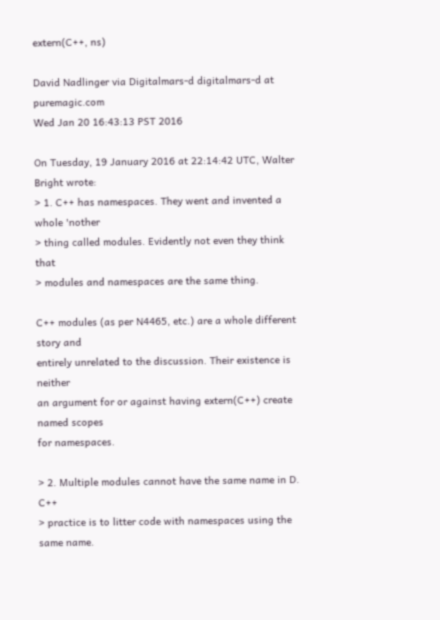extern(C++, ns)

David Nadlinger via Digitalmars-d digitalmars-d at puremagic.com
Wed Jan 20 16:43:13 PST 2016

On Tuesday, 19 January 2016 at 22:14:42 UTC, Walter Bright wrote:
> 1. C++ has namespaces. They went and invented a whole 'nother
> thing called modules. Evidently not even they think that
> modules and namespaces are the same thing.

C++ modules (as per N4465, etc.) are a whole different story and
entirely unrelated to the discussion. Their existence is neither
an argument for or against having extern(C++) create named scopes
for namespaces.

> 2. Multiple modules cannot have the same name in D. C++
> practice is to litter code with namespaces using the same name.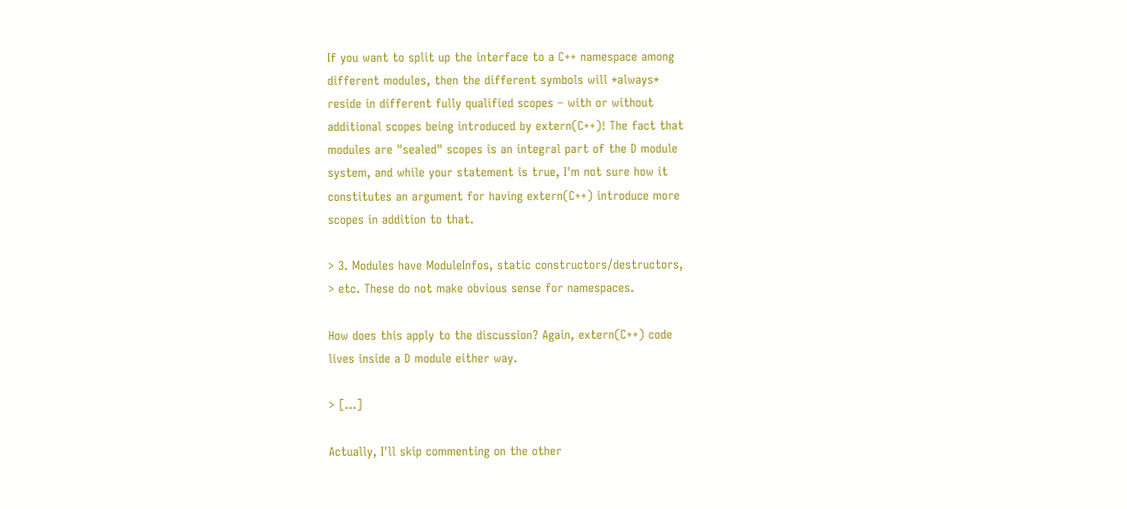If you want to split up the interface to a C++ namespace among
different modules, then the different symbols will *always*
reside in different fully qualified scopes – with or without
additional scopes being introduced by extern(C++)! The fact that
modules are "sealed" scopes is an integral part of the D module
system, and while your statement is true, I'm not sure how it
constitutes an argument for having extern(C++) introduce more
scopes in addition to that.

> 3. Modules have ModuleInfos, static constructors/destructors,
> etc. These do not make obvious sense for namespaces.

How does this apply to the discussion? Again, extern(C++) code
lives inside a D module either way.

> […]

Actually, I'll skip commenting on the other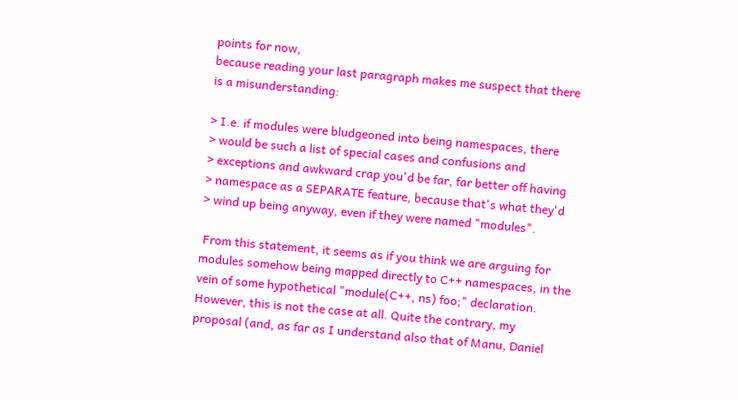points for now,
because reading your last paragraph makes me suspect that there
is a misunderstanding:

> I.e. if modules were bludgeoned into being namespaces, there
> would be such a list of special cases and confusions and
> exceptions and awkward crap you'd be far, far better off having
> namespace as a SEPARATE feature, because that's what they'd
> wind up being anyway, even if they were named "modules".

 From this statement, it seems as if you think we are arguing for
modules somehow being mapped directly to C++ namespaces, in the
vein of some hypothetical "module(C++, ns) foo;" declaration.
However, this is not the case at all. Quite the contrary, my
proposal (and, as far as I understand also that of Manu, Daniel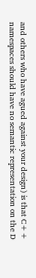and others who have agued against your design) is that C++
namespaces should have no semantic representation on the D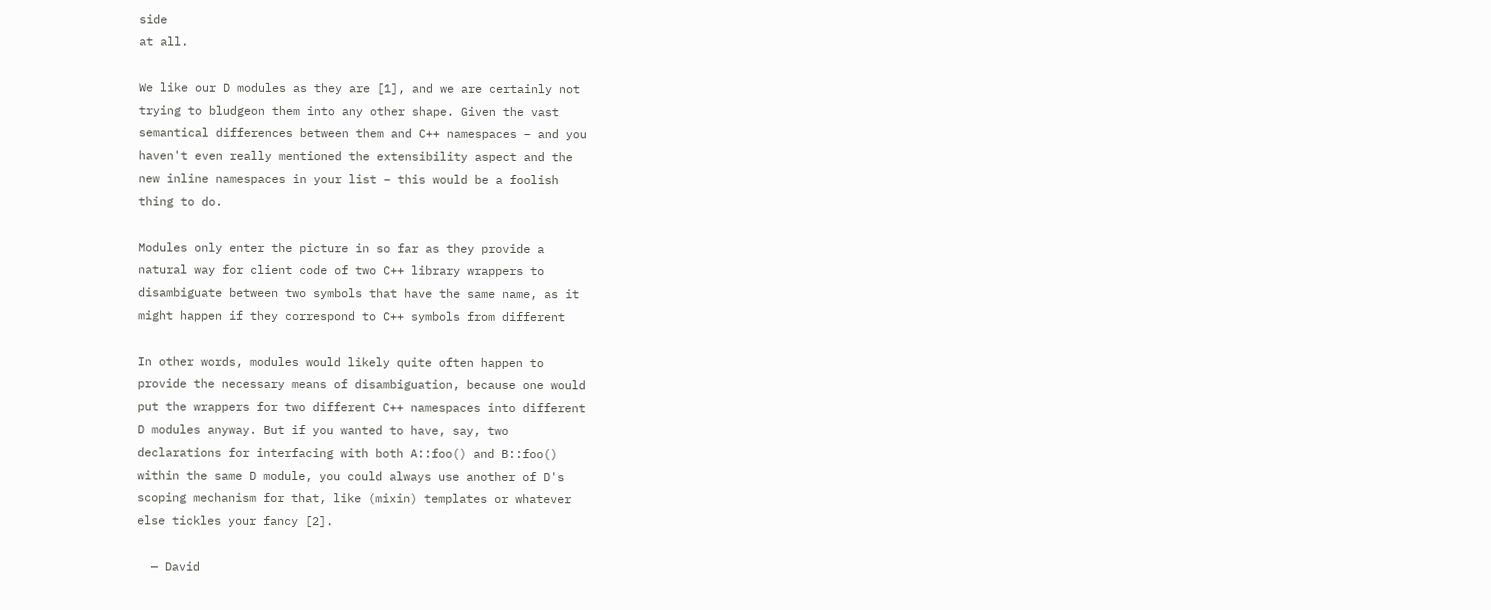side
at all.

We like our D modules as they are [1], and we are certainly not
trying to bludgeon them into any other shape. Given the vast
semantical differences between them and C++ namespaces – and you
haven't even really mentioned the extensibility aspect and the
new inline namespaces in your list – this would be a foolish
thing to do.

Modules only enter the picture in so far as they provide a
natural way for client code of two C++ library wrappers to
disambiguate between two symbols that have the same name, as it
might happen if they correspond to C++ symbols from different

In other words, modules would likely quite often happen to
provide the necessary means of disambiguation, because one would
put the wrappers for two different C++ namespaces into different
D modules anyway. But if you wanted to have, say, two
declarations for interfacing with both A::foo() and B::foo()
within the same D module, you could always use another of D's
scoping mechanism for that, like (mixin) templates or whatever
else tickles your fancy [2].

  — David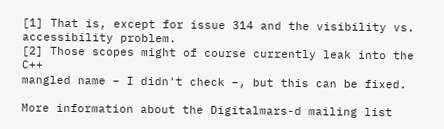[1] That is, except for issue 314 and the visibility vs.
accessibility problem.
[2] Those scopes might of course currently leak into the C++
mangled name – I didn't check –, but this can be fixed.

More information about the Digitalmars-d mailing list